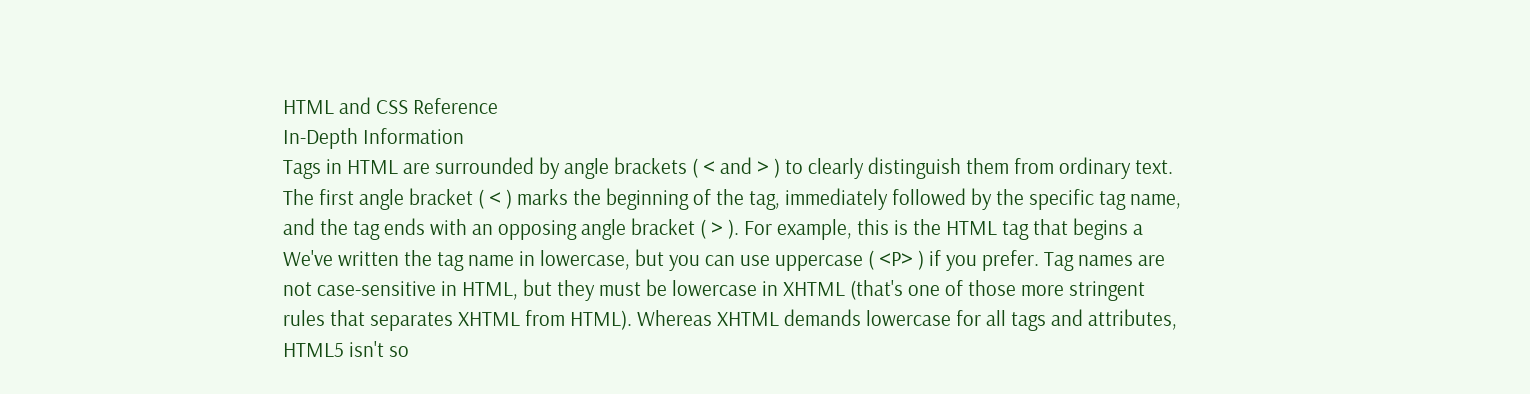HTML and CSS Reference
In-Depth Information
Tags in HTML are surrounded by angle brackets ( < and > ) to clearly distinguish them from ordinary text.
The first angle bracket ( < ) marks the beginning of the tag, immediately followed by the specific tag name,
and the tag ends with an opposing angle bracket ( > ). For example, this is the HTML tag that begins a
We've written the tag name in lowercase, but you can use uppercase ( <P> ) if you prefer. Tag names are
not case-sensitive in HTML, but they must be lowercase in XHTML (that's one of those more stringent
rules that separates XHTML from HTML). Whereas XHTML demands lowercase for all tags and attributes,
HTML5 isn't so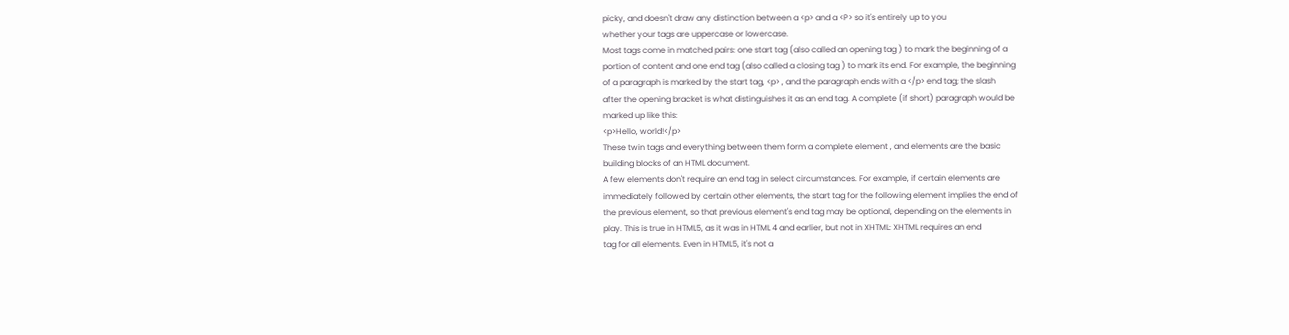picky, and doesn't draw any distinction between a <p> and a <P> so it's entirely up to you
whether your tags are uppercase or lowercase.
Most tags come in matched pairs: one start tag (also called an opening tag ) to mark the beginning of a
portion of content and one end tag (also called a closing tag ) to mark its end. For example, the beginning
of a paragraph is marked by the start tag, <p> , and the paragraph ends with a </p> end tag; the slash
after the opening bracket is what distinguishes it as an end tag. A complete (if short) paragraph would be
marked up like this:
<p>Hello, world!</p>
These twin tags and everything between them form a complete element , and elements are the basic
building blocks of an HTML document.
A few elements don't require an end tag in select circumstances. For example, if certain elements are
immediately followed by certain other elements, the start tag for the following element implies the end of
the previous element, so that previous element's end tag may be optional, depending on the elements in
play. This is true in HTML5, as it was in HTML 4 and earlier, but not in XHTML: XHTML requires an end
tag for all elements. Even in HTML5, it's not a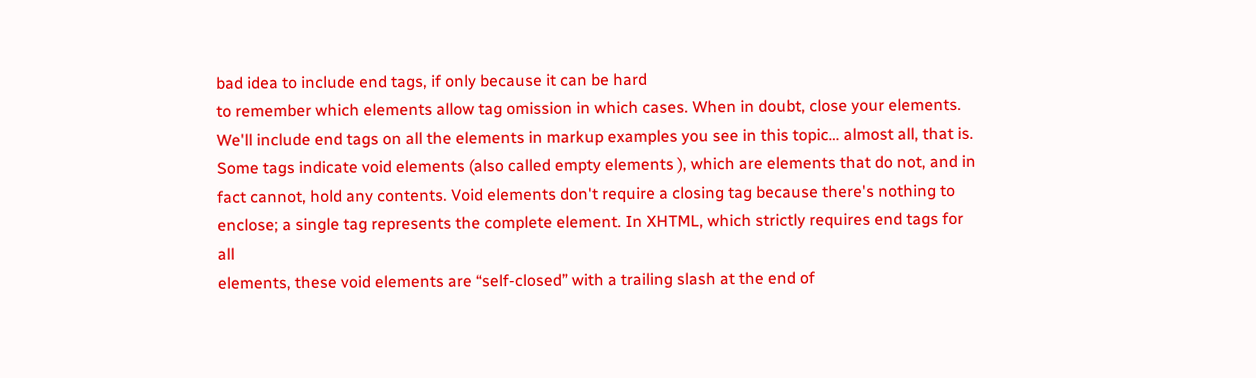bad idea to include end tags, if only because it can be hard
to remember which elements allow tag omission in which cases. When in doubt, close your elements.
We'll include end tags on all the elements in markup examples you see in this topic… almost all, that is.
Some tags indicate void elements (also called empty elements ), which are elements that do not, and in
fact cannot, hold any contents. Void elements don't require a closing tag because there's nothing to
enclose; a single tag represents the complete element. In XHTML, which strictly requires end tags for all
elements, these void elements are “self-closed” with a trailing slash at the end of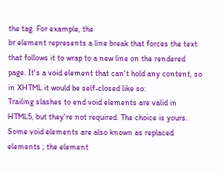the tag. For example, the
br element represents a line break that forces the text that follows it to wrap to a new line on the rendered
page. It's a void element that can't hold any content, so in XHTML it would be self-closed like so:
Trailing slashes to end void elements are valid in HTML5, but they're not required. The choice is yours.
Some void elements are also known as replaced elements ; the element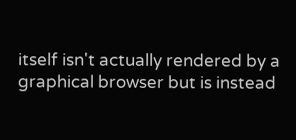itself isn't actually rendered by a
graphical browser but is instead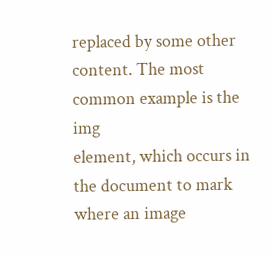replaced by some other content. The most common example is the img
element, which occurs in the document to mark where an image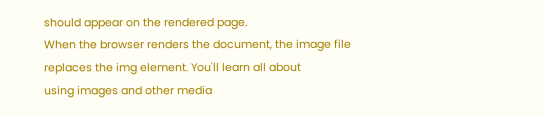should appear on the rendered page.
When the browser renders the document, the image file replaces the img element. You'll learn all about
using images and other media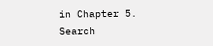in Chapter 5.
Search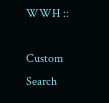WWH ::

Custom Search